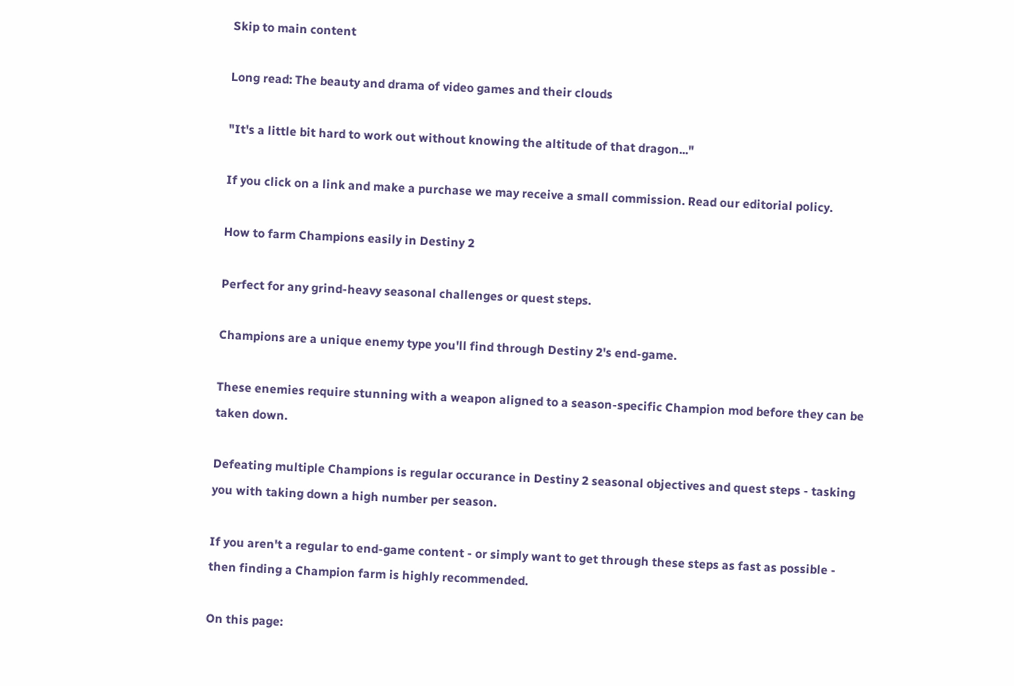Skip to main content

Long read: The beauty and drama of video games and their clouds

"It's a little bit hard to work out without knowing the altitude of that dragon..."

If you click on a link and make a purchase we may receive a small commission. Read our editorial policy.

How to farm Champions easily in Destiny 2

Perfect for any grind-heavy seasonal challenges or quest steps.

Champions are a unique enemy type you'll find through Destiny 2's end-game.

These enemies require stunning with a weapon aligned to a season-specific Champion mod before they can be taken down.

Defeating multiple Champions is regular occurance in Destiny 2 seasonal objectives and quest steps - tasking you with taking down a high number per season.

If you aren't a regular to end-game content - or simply want to get through these steps as fast as possible - then finding a Champion farm is highly recommended.

On this page: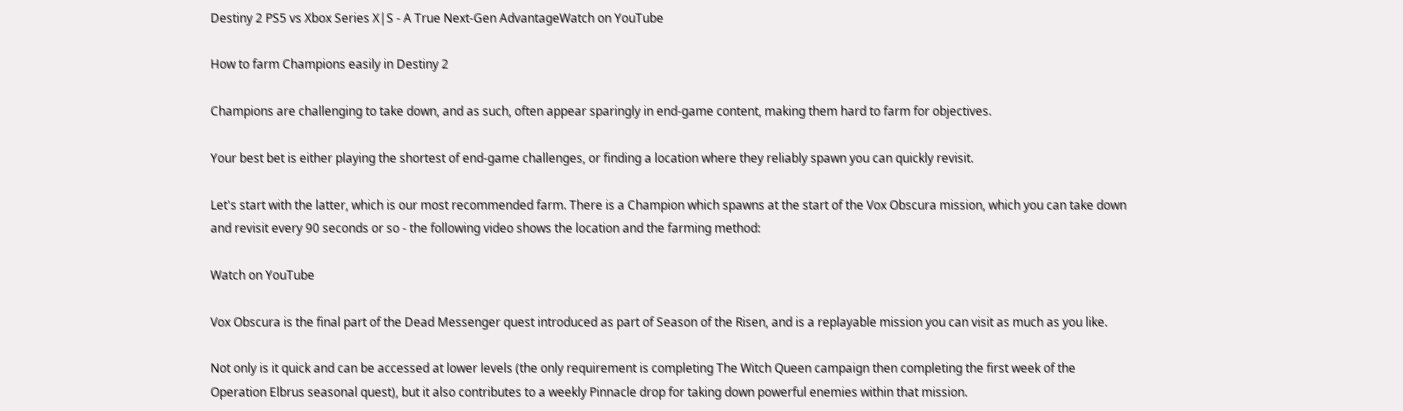Destiny 2 PS5 vs Xbox Series X|S - A True Next-Gen AdvantageWatch on YouTube

How to farm Champions easily in Destiny 2

Champions are challenging to take down, and as such, often appear sparingly in end-game content, making them hard to farm for objectives.

Your best bet is either playing the shortest of end-game challenges, or finding a location where they reliably spawn you can quickly revisit.

Let's start with the latter, which is our most recommended farm. There is a Champion which spawns at the start of the Vox Obscura mission, which you can take down and revisit every 90 seconds or so - the following video shows the location and the farming method:

Watch on YouTube

Vox Obscura is the final part of the Dead Messenger quest introduced as part of Season of the Risen, and is a replayable mission you can visit as much as you like.

Not only is it quick and can be accessed at lower levels (the only requirement is completing The Witch Queen campaign then completing the first week of the Operation Elbrus seasonal quest), but it also contributes to a weekly Pinnacle drop for taking down powerful enemies within that mission.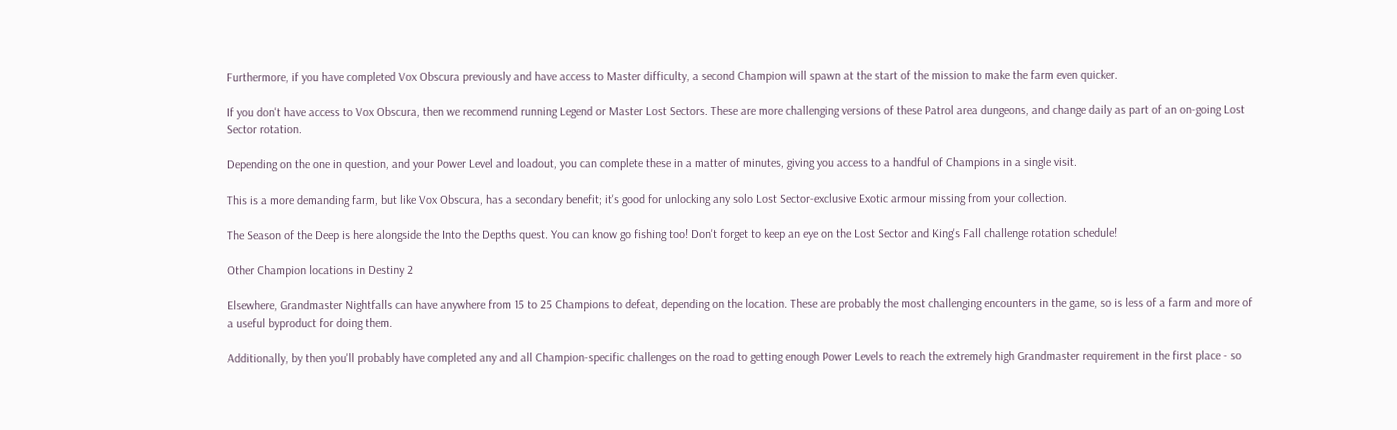Furthermore, if you have completed Vox Obscura previously and have access to Master difficulty, a second Champion will spawn at the start of the mission to make the farm even quicker.

If you don't have access to Vox Obscura, then we recommend running Legend or Master Lost Sectors. These are more challenging versions of these Patrol area dungeons, and change daily as part of an on-going Lost Sector rotation.

Depending on the one in question, and your Power Level and loadout, you can complete these in a matter of minutes, giving you access to a handful of Champions in a single visit.

This is a more demanding farm, but like Vox Obscura, has a secondary benefit; it's good for unlocking any solo Lost Sector-exclusive Exotic armour missing from your collection.

The Season of the Deep is here alongside the Into the Depths quest. You can know go fishing too! Don't forget to keep an eye on the Lost Sector and King's Fall challenge rotation schedule!

Other Champion locations in Destiny 2

Elsewhere, Grandmaster Nightfalls can have anywhere from 15 to 25 Champions to defeat, depending on the location. These are probably the most challenging encounters in the game, so is less of a farm and more of a useful byproduct for doing them.

Additionally, by then you'll probably have completed any and all Champion-specific challenges on the road to getting enough Power Levels to reach the extremely high Grandmaster requirement in the first place - so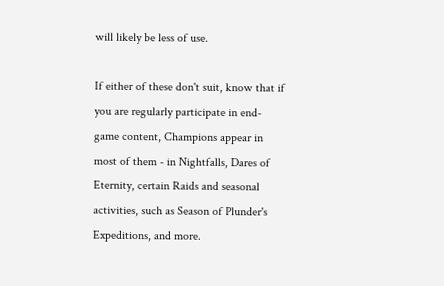will likely be less of use.

If either of these don't suit, know that if you are regularly participate in end-game content, Champions appear in most of them - in Nightfalls, Dares of Eternity, certain Raids and seasonal activities, such as Season of Plunder's Expeditions, and more.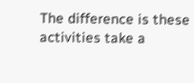The difference is these activities take a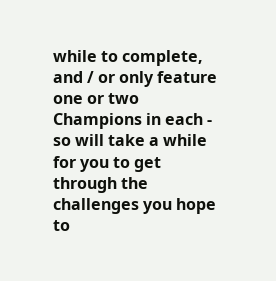while to complete, and / or only feature one or two Champions in each - so will take a while for you to get through the challenges you hope to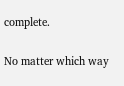complete.

No matter which way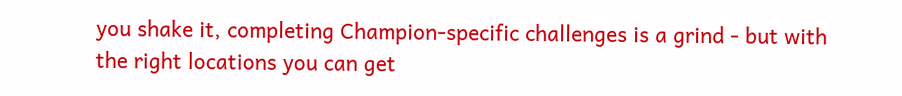you shake it, completing Champion-specific challenges is a grind - but with the right locations you can get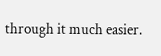through it much easier.